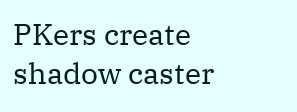PKers create shadow caster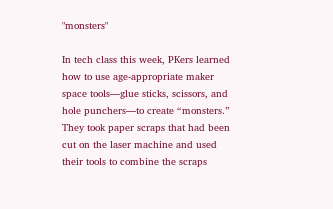"monsters"

In tech class this week, PKers learned how to use age-appropriate maker space tools—glue sticks, scissors, and hole punchers—to create “monsters.” They took paper scraps that had been cut on the laser machine and used their tools to combine the scraps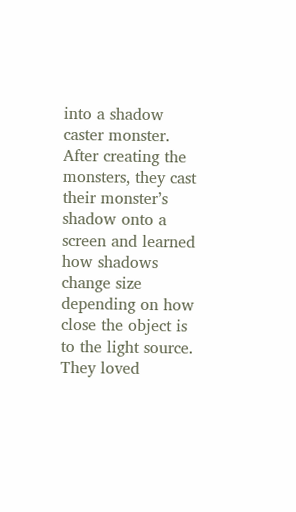into a shadow caster monster. After creating the monsters, they cast their monster’s shadow onto a screen and learned how shadows change size depending on how close the object is to the light source. They loved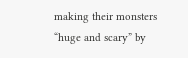making their monsters “huge and scary” by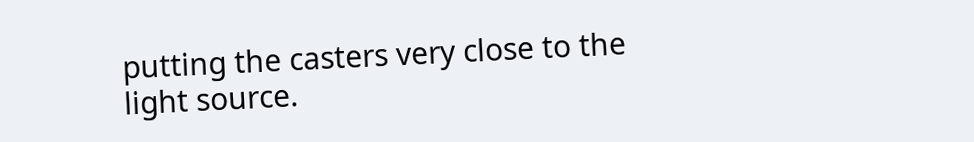putting the casters very close to the light source.